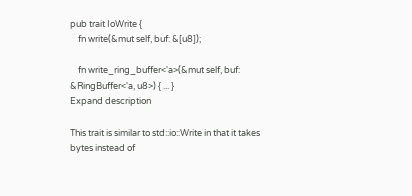pub trait IoWrite {
    fn write(&mut self, buf: &[u8]);

    fn write_ring_buffer<'a>(&mut self, buf: &RingBuffer<'a, u8>) { ... }
Expand description

This trait is similar to std::io::Write in that it takes bytes instead of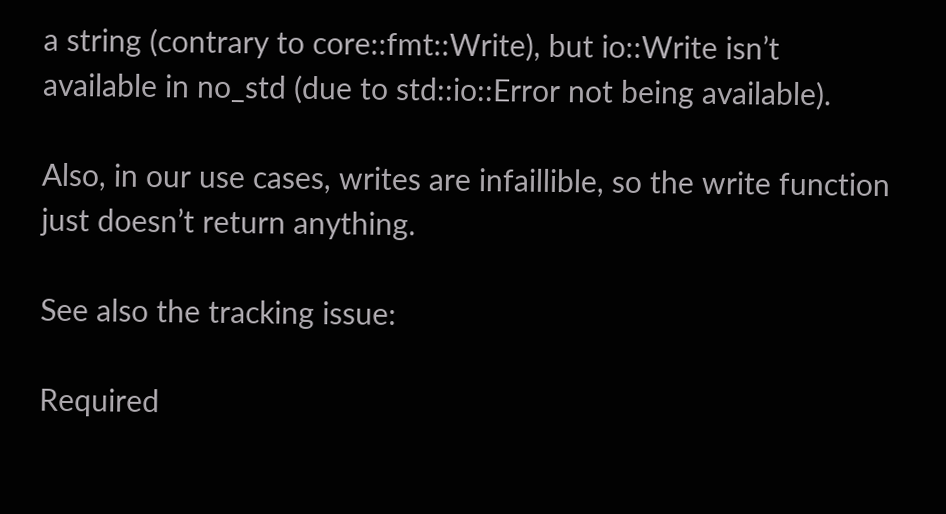a string (contrary to core::fmt::Write), but io::Write isn’t available in no_std (due to std::io::Error not being available).

Also, in our use cases, writes are infaillible, so the write function just doesn’t return anything.

See also the tracking issue:

Required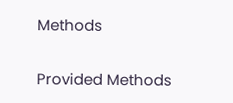Methods

Provided Methods